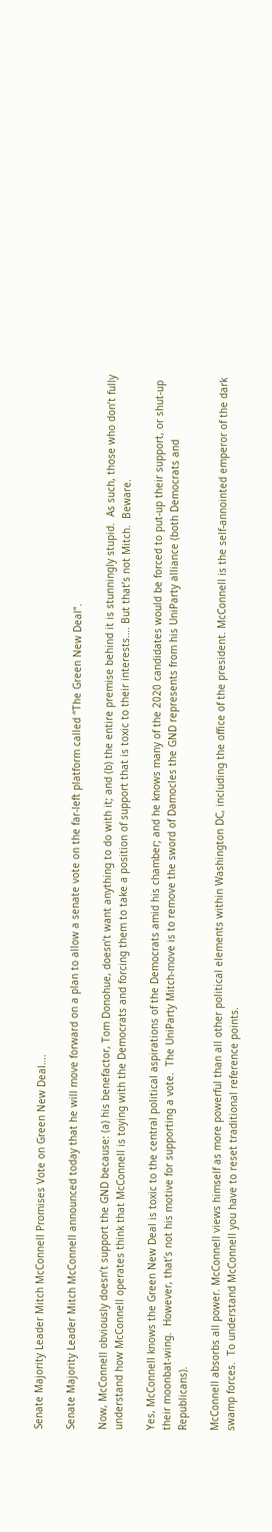Senate Majority Leader Mitch McConnell Promises Vote on Green New Deal….

Senate Majority Leader Mitch McConnell announced today that he will move forward on a plan to allow a senate vote on the far-left platform called “The Green New Deal”.

Now, McConnell obviously doesn’t support the GND because: (a) his benefactor, Tom Donohue, doesn’t want anything to do with it; and (b) the entire premise behind it is stunningly stupid.  As such, those who don’t fully understand how McConnell operates think that McConnell is toying with the Democrats and forcing them to take a position of support that is toxic to their interests…. But that’s not Mitch.  Beware.

Yes, McConnell knows the Green New Deal is toxic to the central political aspirations of the Democrats amid his chamber; and he knows many of the 2020 candidates would be forced to put-up their support, or shut-up their moonbat-wing.  However, that’s not his motive for supporting a vote.  The UniParty Mitch-move is to remove the sword of Damocles the GND represents from his UniParty alliance (both Democrats and Republicans).

McConnell absorbs all power. McConnell views himself as more powerful than all other political elements within Washington DC, including the office of the president. McConnell is the self-annointed emperor of the dark swamp forces.  To understand McConnell you have to reset traditional reference points.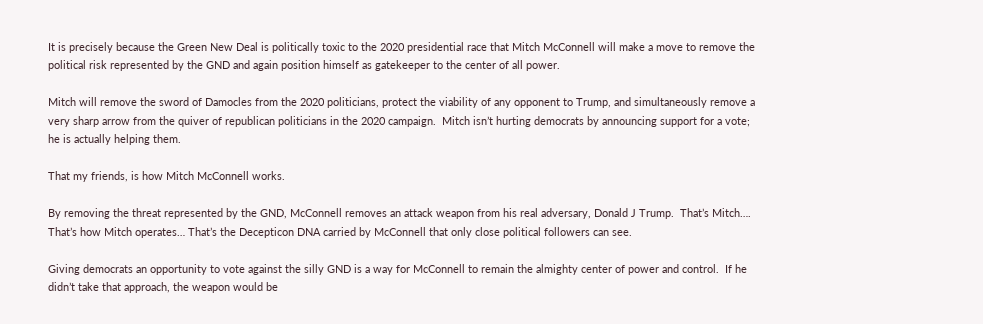It is precisely because the Green New Deal is politically toxic to the 2020 presidential race that Mitch McConnell will make a move to remove the political risk represented by the GND and again position himself as gatekeeper to the center of all power.

Mitch will remove the sword of Damocles from the 2020 politicians, protect the viability of any opponent to Trump, and simultaneously remove a very sharp arrow from the quiver of republican politicians in the 2020 campaign.  Mitch isn’t hurting democrats by announcing support for a vote; he is actually helping them.

That my friends, is how Mitch McConnell works.

By removing the threat represented by the GND, McConnell removes an attack weapon from his real adversary, Donald J Trump.  That’s Mitch…. That’s how Mitch operates… That’s the Decepticon DNA carried by McConnell that only close political followers can see.

Giving democrats an opportunity to vote against the silly GND is a way for McConnell to remain the almighty center of power and control.  If he didn’t take that approach, the weapon would be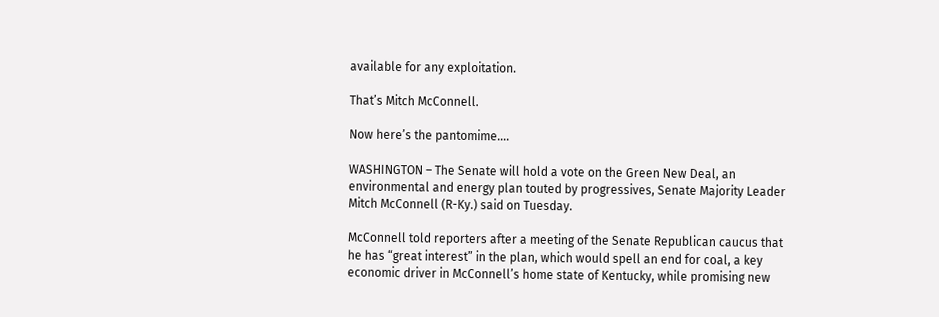available for any exploitation.

That’s Mitch McConnell.

Now here’s the pantomime….

WASHINGTON – The Senate will hold a vote on the Green New Deal, an environmental and energy plan touted by progressives, Senate Majority Leader Mitch McConnell (R-Ky.) said on Tuesday.

McConnell told reporters after a meeting of the Senate Republican caucus that he has “great interest” in the plan, which would spell an end for coal, a key economic driver in McConnell’s home state of Kentucky, while promising new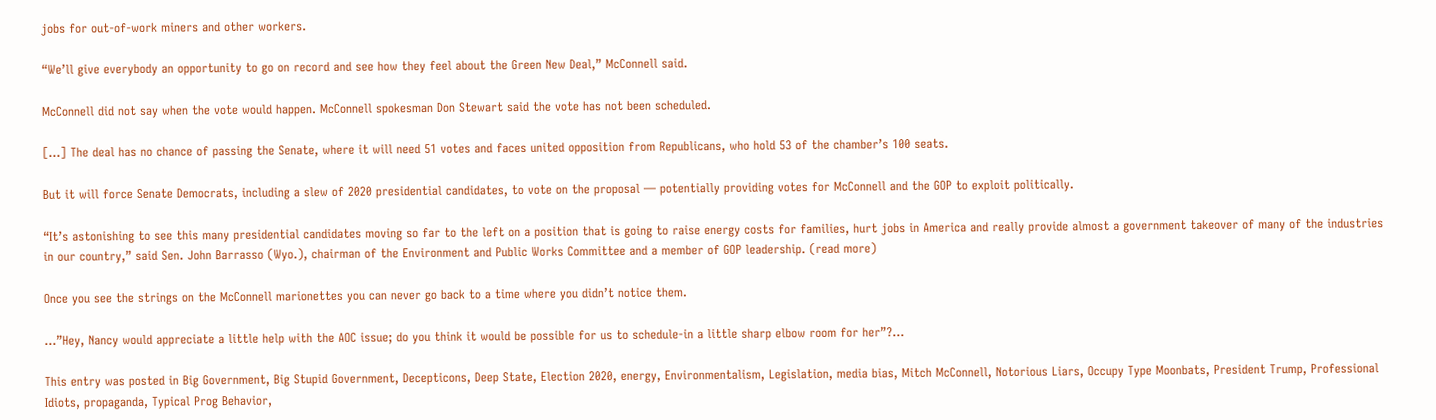jobs for out-of-work miners and other workers.

“We’ll give everybody an opportunity to go on record and see how they feel about the Green New Deal,” McConnell said.

McConnell did not say when the vote would happen. McConnell spokesman Don Stewart said the vote has not been scheduled.

[…] The deal has no chance of passing the Senate, where it will need 51 votes and faces united opposition from Republicans, who hold 53 of the chamber’s 100 seats.

But it will force Senate Democrats, including a slew of 2020 presidential candidates, to vote on the proposal — potentially providing votes for McConnell and the GOP to exploit politically.

“It’s astonishing to see this many presidential candidates moving so far to the left on a position that is going to raise energy costs for families, hurt jobs in America and really provide almost a government takeover of many of the industries in our country,” said Sen. John Barrasso (Wyo.), chairman of the Environment and Public Works Committee and a member of GOP leadership. (read more)

Once you see the strings on the McConnell marionettes you can never go back to a time where you didn’t notice them.

…”Hey, Nancy would appreciate a little help with the AOC issue; do you think it would be possible for us to schedule-in a little sharp elbow room for her”?…

This entry was posted in Big Government, Big Stupid Government, Decepticons, Deep State, Election 2020, energy, Environmentalism, Legislation, media bias, Mitch McConnell, Notorious Liars, Occupy Type Moonbats, President Trump, Professional Idiots, propaganda, Typical Prog Behavior,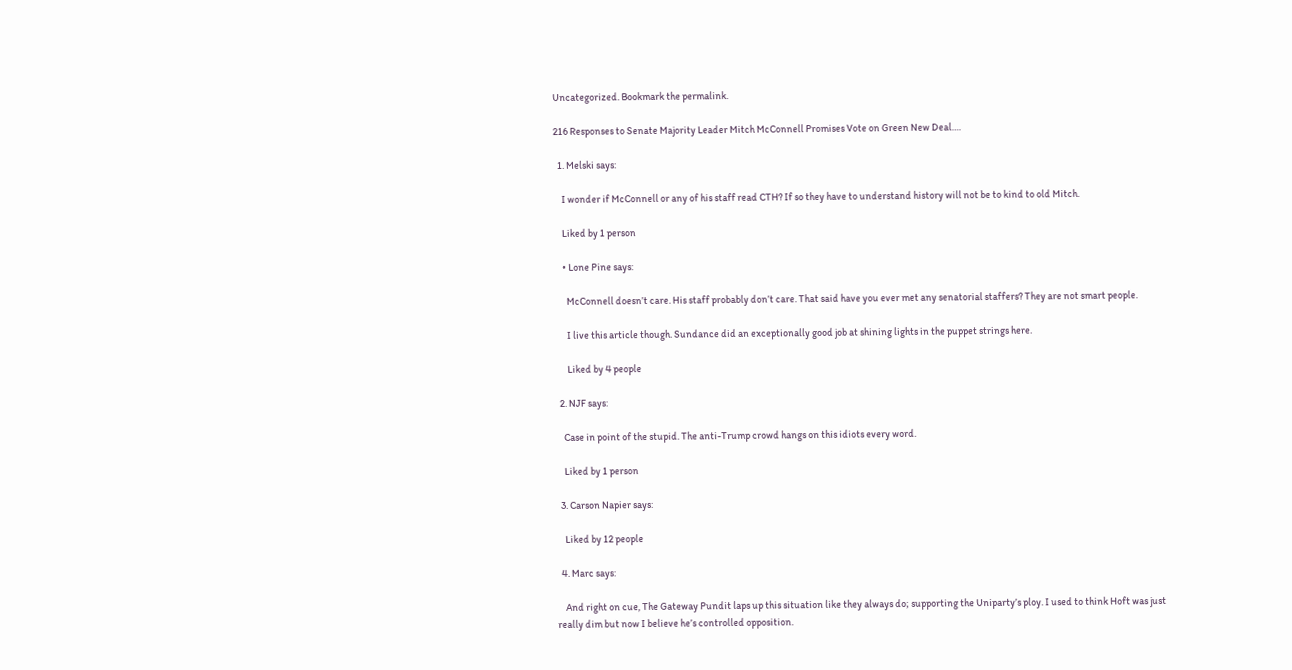Uncategorized. Bookmark the permalink.

216 Responses to Senate Majority Leader Mitch McConnell Promises Vote on Green New Deal….

  1. Melski says:

    I wonder if McConnell or any of his staff read CTH? If so they have to understand history will not be to kind to old Mitch.

    Liked by 1 person

    • Lone Pine says:

      McConnell doesn’t care. His staff probably don’t care. That said have you ever met any senatorial staffers? They are not smart people.

      I live this article though. Sundance did an exceptionally good job at shining lights in the puppet strings here.

      Liked by 4 people

  2. NJF says:

    Case in point of the stupid. The anti-Trump crowd hangs on this idiots every word.

    Liked by 1 person

  3. Carson Napier says:

    Liked by 12 people

  4. Marc says:

    And right on cue, The Gateway Pundit laps up this situation like they always do; supporting the Uniparty’s ploy. I used to think Hoft was just really dim but now I believe he’s controlled opposition.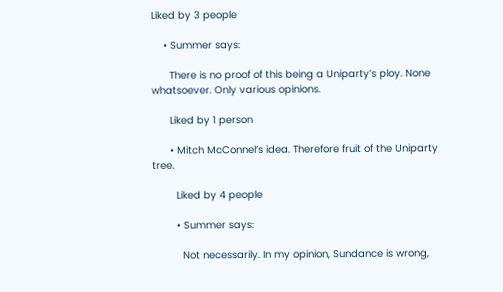Liked by 3 people

    • Summer says:

      There is no proof of this being a Uniparty’s ploy. None whatsoever. Only various opinions.

      Liked by 1 person

      • Mitch McConnel’s idea. Therefore fruit of the Uniparty tree.

        Liked by 4 people

        • Summer says:

          Not necessarily. In my opinion, Sundance is wrong,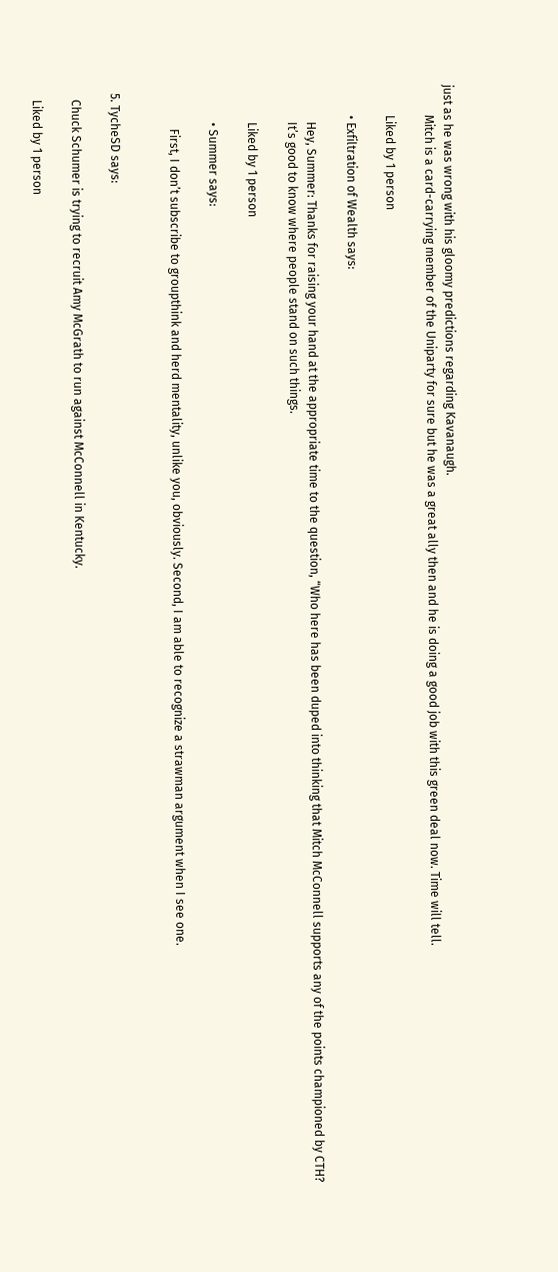just as he was wrong with his gloomy predictions regarding Kavanaugh.
          Mitch is a card-carrying member of the Uniparty for sure but he was a great ally then and he is doing a good job with this green deal now. Time will tell.

          Liked by 1 person

          • Exfiltration of Wealth says:

            Hey, Summer: Thanks for raising your hand at the appropriate time to the question, “Who here has been duped into thinking that Mitch McConnell supports any of the points championed by CTH?
            It’s good to know where people stand on such things.

            Liked by 1 person

            • Summer says:

              First, I don’t subscribe to groupthink and herd mentality, unlike you, obviously. Second, I am able to recognize a strawman argument when I see one.


  5. TycheSD says:

    Chuck Schumer is trying to recruit Amy McGrath to run against McConnell in Kentucky.

    Liked by 1 person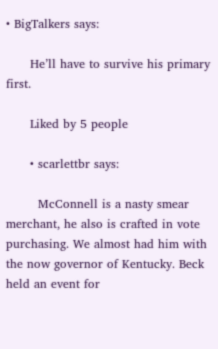• BigTalkers says:

      He’ll have to survive his primary first.

      Liked by 5 people

      • scarlettbr says:

        McConnell is a nasty smear merchant, he also is crafted in vote purchasing. We almost had him with the now governor of Kentucky. Beck held an event for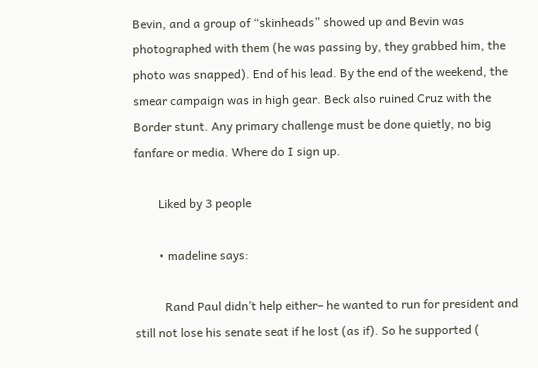Bevin, and a group of “skinheads” showed up and Bevin was photographed with them (he was passing by, they grabbed him, the photo was snapped). End of his lead. By the end of the weekend, the smear campaign was in high gear. Beck also ruined Cruz with the Border stunt. Any primary challenge must be done quietly, no big fanfare or media. Where do I sign up.

        Liked by 3 people

        • madeline says:

          Rand Paul didn’t help either– he wanted to run for president and still not lose his senate seat if he lost (as if). So he supported (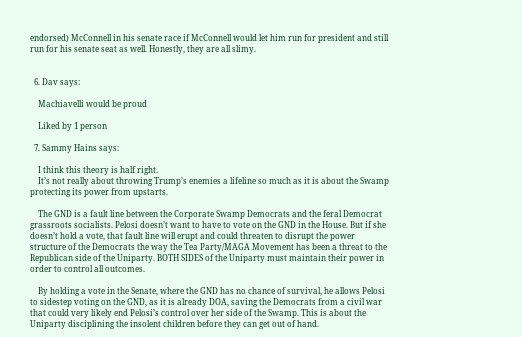endorsed) McConnell in his senate race if McConnell would let him run for president and still run for his senate seat as well. Honestly, they are all slimy.


  6. Dav says:

    Machiavelli would be proud

    Liked by 1 person

  7. Sammy Hains says:

    I think this theory is half right.
    It’s not really about throwing Trump’s enemies a lifeline so much as it is about the Swamp protecting its power from upstarts.

    The GND is a fault line between the Corporate Swamp Democrats and the feral Democrat grassroots socialists. Pelosi doesn’t want to have to vote on the GND in the House. But if she doesn’t hold a vote, that fault line will erupt and could threaten to disrupt the power structure of the Democrats the way the Tea Party/MAGA Movement has been a threat to the Republican side of the Uniparty. BOTH SIDES of the Uniparty must maintain their power in order to control all outcomes.

    By holding a vote in the Senate, where the GND has no chance of survival, he allows Pelosi to sidestep voting on the GND, as it is already DOA, saving the Democrats from a civil war that could very likely end Pelosi’s control over her side of the Swamp. This is about the Uniparty disciplining the insolent children before they can get out of hand.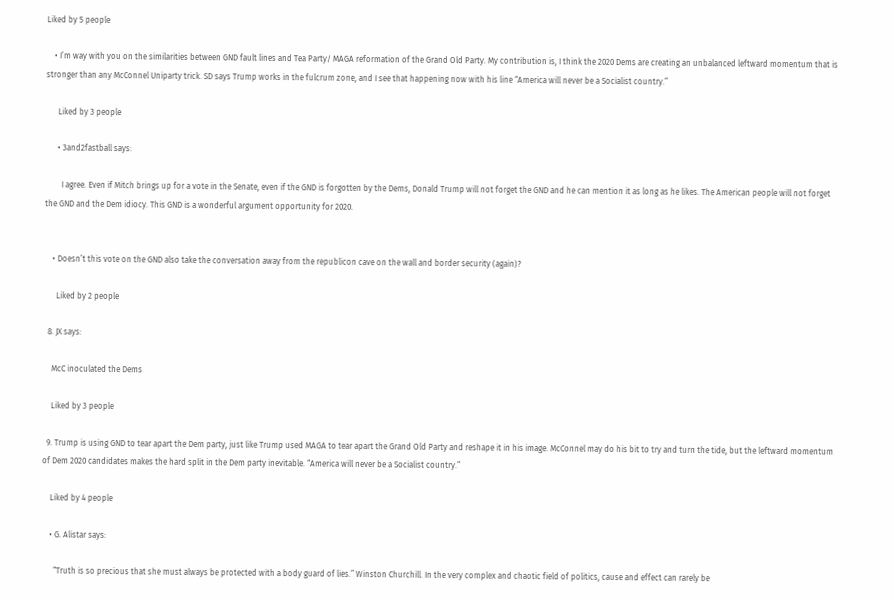Liked by 5 people

    • I’m way with you on the similarities between GND fault lines and Tea Party/ MAGA reformation of the Grand Old Party. My contribution is, I think the 2020 Dems are creating an unbalanced leftward momentum that is stronger than any McConnel Uniparty trick. SD says Trump works in the fulcrum zone, and I see that happening now with his line “America will never be a Socialist country.”

      Liked by 3 people

      • 3and2fastball says:

        I agree. Even if Mitch brings up for a vote in the Senate, even if the GND is forgotten by the Dems, Donald Trump will not forget the GND and he can mention it as long as he likes. The American people will not forget the GND and the Dem idiocy. This GND is a wonderful argument opportunity for 2020.


    • Doesn’t this vote on the GND also take the conversation away from the republicon cave on the wall and border security (again)?

      Liked by 2 people

  8. JX says:

    McC inoculated the Dems

    Liked by 3 people

  9. Trump is using GND to tear apart the Dem party, just like Trump used MAGA to tear apart the Grand Old Party and reshape it in his image. McConnel may do his bit to try and turn the tide, but the leftward momentum of Dem 2020 candidates makes the hard split in the Dem party inevitable. “America will never be a Socialist country.”

    Liked by 4 people

    • G. Alistar says:

      “Truth is so precious that she must always be protected with a body guard of lies.” Winston Churchill. In the very complex and chaotic field of politics, cause and effect can rarely be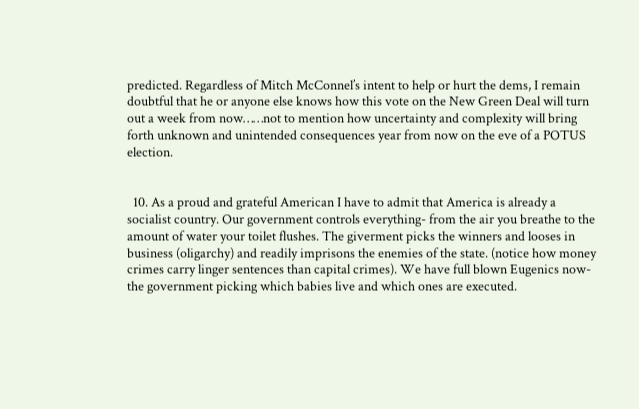predicted. Regardless of Mitch McConnel’s intent to help or hurt the dems, I remain doubtful that he or anyone else knows how this vote on the New Green Deal will turn out a week from now……not to mention how uncertainty and complexity will bring forth unknown and unintended consequences year from now on the eve of a POTUS election.


  10. As a proud and grateful American I have to admit that America is already a socialist country. Our government controls everything- from the air you breathe to the amount of water your toilet flushes. The giverment picks the winners and looses in business (oligarchy) and readily imprisons the enemies of the state. (notice how money crimes carry linger sentences than capital crimes). We have full blown Eugenics now- the government picking which babies live and which ones are executed.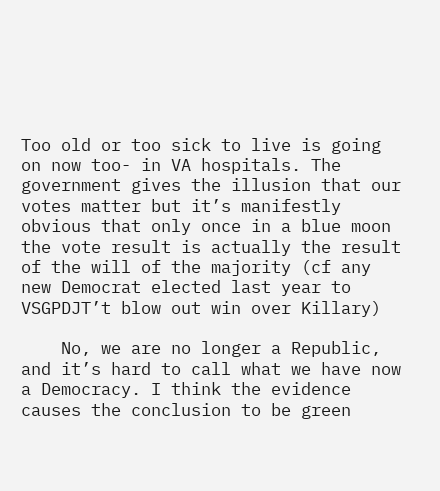Too old or too sick to live is going on now too- in VA hospitals. The government gives the illusion that our votes matter but it’s manifestly obvious that only once in a blue moon the vote result is actually the result of the will of the majority (cf any new Democrat elected last year to VSGPDJT’t blow out win over Killary)

    No, we are no longer a Republic, and it’s hard to call what we have now a Democracy. I think the evidence causes the conclusion to be green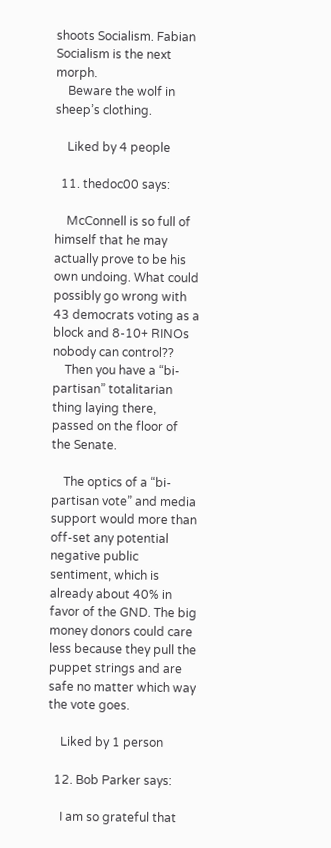shoots Socialism. Fabian Socialism is the next morph.
    Beware the wolf in sheep’s clothing.

    Liked by 4 people

  11. thedoc00 says:

    McConnell is so full of himself that he may actually prove to be his own undoing. What could possibly go wrong with 43 democrats voting as a block and 8-10+ RINOs nobody can control??
    Then you have a “bi-partisan” totalitarian thing laying there, passed on the floor of the Senate.

    The optics of a “bi-partisan vote” and media support would more than off-set any potential negative public sentiment, which is already about 40% in favor of the GND. The big money donors could care less because they pull the puppet strings and are safe no matter which way the vote goes.

    Liked by 1 person

  12. Bob Parker says:

    I am so grateful that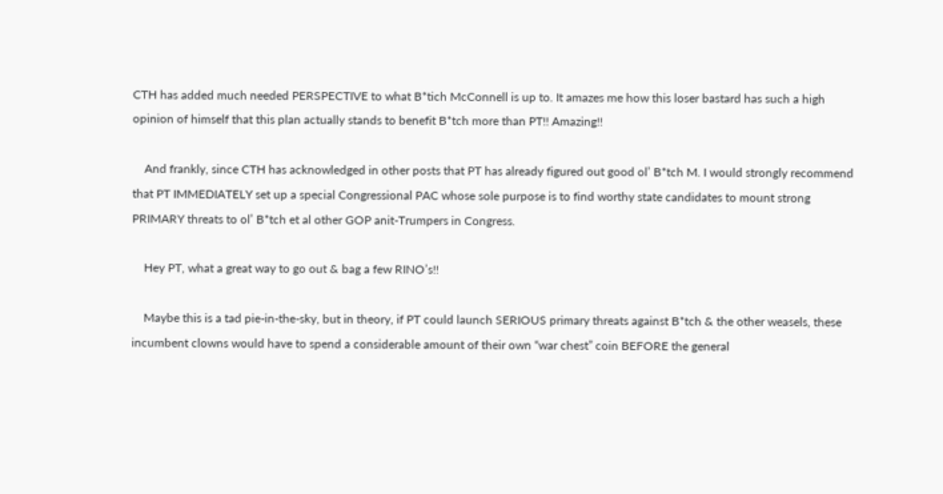CTH has added much needed PERSPECTIVE to what B*tich McConnell is up to. It amazes me how this loser bastard has such a high opinion of himself that this plan actually stands to benefit B*tch more than PT!! Amazing!!

    And frankly, since CTH has acknowledged in other posts that PT has already figured out good ol’ B*tch M. I would strongly recommend that PT IMMEDIATELY set up a special Congressional PAC whose sole purpose is to find worthy state candidates to mount strong PRIMARY threats to ol’ B*tch et al other GOP anit-Trumpers in Congress.

    Hey PT, what a great way to go out & bag a few RINO’s!!

    Maybe this is a tad pie-in-the-sky, but in theory, if PT could launch SERIOUS primary threats against B*tch & the other weasels, these incumbent clowns would have to spend a considerable amount of their own “war chest” coin BEFORE the general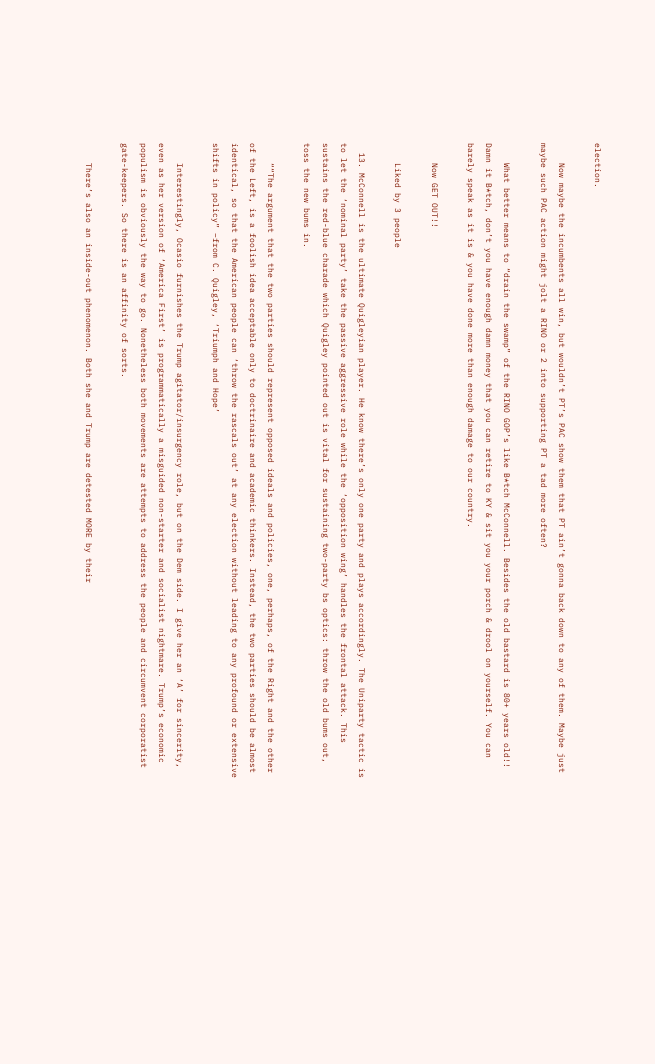election.

    Now maybe the incumbents all win, but wouldn’t PT’s PAC show them that PT ain’t gonna back down to any of them. Maybe just maybe such PAC action might jolt a RINO or 2 into supporting PT a tad more often?

    What better means to “drain the swamp” of the RINO GOP’s like B*tch McConnell. Besides the old bastard is 80+ years old!! Damn it B*tch, don’t you have enough damn money that you can retire to KY & sit you your porch & drool on yourself. You can barely speak as it is & you have done more than enough damage to our country.

    Now GET OUT!!

    Liked by 3 people

  13. McConnell is the ultimate Quigleyian player. He know there’s only one party and plays accordingly. The Uniparty tactic is to let the ‘nominal party’ take the passive aggressive role while the ‘opposition wing’ handles the frontal attack. This sustains the red-blue charade which Quigley pointed out is vital for sustaining two-party bs optics: throw the old bums out, toss the new bums in.

    ““The argument that the two parties should represent opposed ideals and policies, one, perhaps, of the Right and the other of the Left, is a foolish idea acceptable only to doctrinaire and academic thinkers. Instead, the two parties should be almost identical, so that the American people can ‘throw the rascals out’ at any election without leading to any profound or extensive shifts in policy” –from C. Quigley, ‘Triumph and Hope’

    Interestingly, Ocasio furnishes the Trump agitator/insurgency role, but on the Dem side. I give her an ‘A’ for sincerity, even as her version of ‘America First’ is programmatically a misguided non-starter and socialist nightmare. Trump’s economic populism is obviously the way to go. Nonetheless both movements are attempts to address the people and circumvent corporatist gate-keepers. So there is an affinity of sorts.

    There’s also an inside-out phenomenon. Both she and Trump are detested MORE by their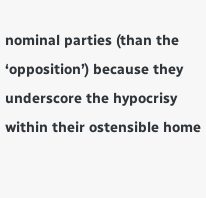nominal parties (than the ‘opposition’) because they underscore the hypocrisy within their ostensible home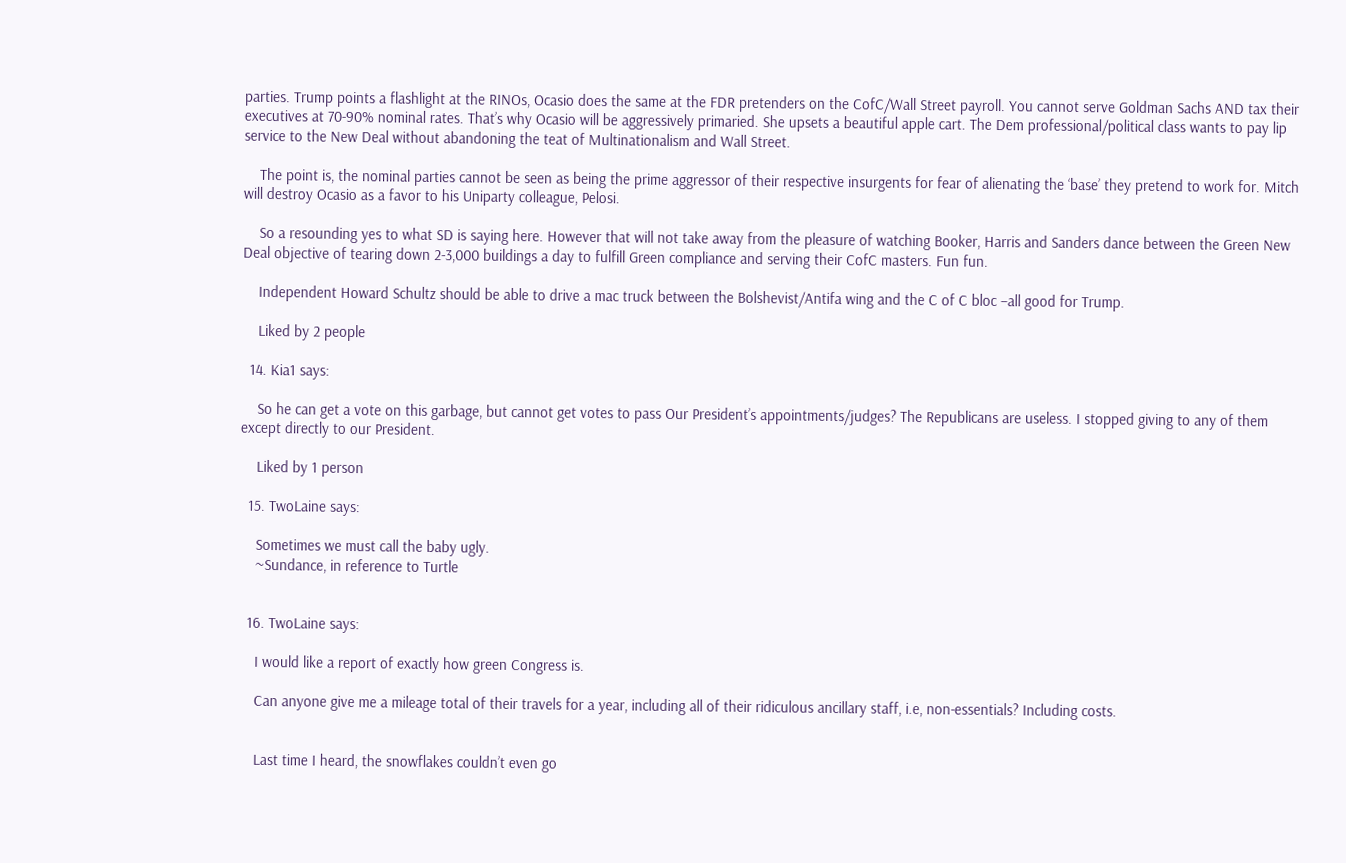parties. Trump points a flashlight at the RINOs, Ocasio does the same at the FDR pretenders on the CofC/Wall Street payroll. You cannot serve Goldman Sachs AND tax their executives at 70-90% nominal rates. That’s why Ocasio will be aggressively primaried. She upsets a beautiful apple cart. The Dem professional/political class wants to pay lip service to the New Deal without abandoning the teat of Multinationalism and Wall Street.

    The point is, the nominal parties cannot be seen as being the prime aggressor of their respective insurgents for fear of alienating the ‘base’ they pretend to work for. Mitch will destroy Ocasio as a favor to his Uniparty colleague, Pelosi.

    So a resounding yes to what SD is saying here. However that will not take away from the pleasure of watching Booker, Harris and Sanders dance between the Green New Deal objective of tearing down 2-3,000 buildings a day to fulfill Green compliance and serving their CofC masters. Fun fun.

    Independent Howard Schultz should be able to drive a mac truck between the Bolshevist/Antifa wing and the C of C bloc –all good for Trump.

    Liked by 2 people

  14. Kia1 says:

    So he can get a vote on this garbage, but cannot get votes to pass Our President’s appointments/judges? The Republicans are useless. I stopped giving to any of them except directly to our President.

    Liked by 1 person

  15. TwoLaine says:

    Sometimes we must call the baby ugly.
    ~Sundance, in reference to Turtle


  16. TwoLaine says:

    I would like a report of exactly how green Congress is.

    Can anyone give me a mileage total of their travels for a year, including all of their ridiculous ancillary staff, i.e, non-essentials? Including costs.


    Last time I heard, the snowflakes couldn’t even go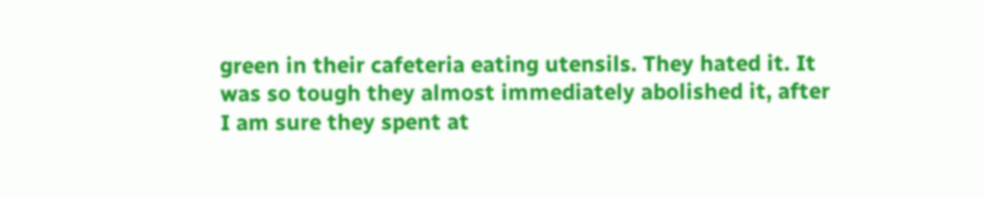green in their cafeteria eating utensils. They hated it. It was so tough they almost immediately abolished it, after I am sure they spent at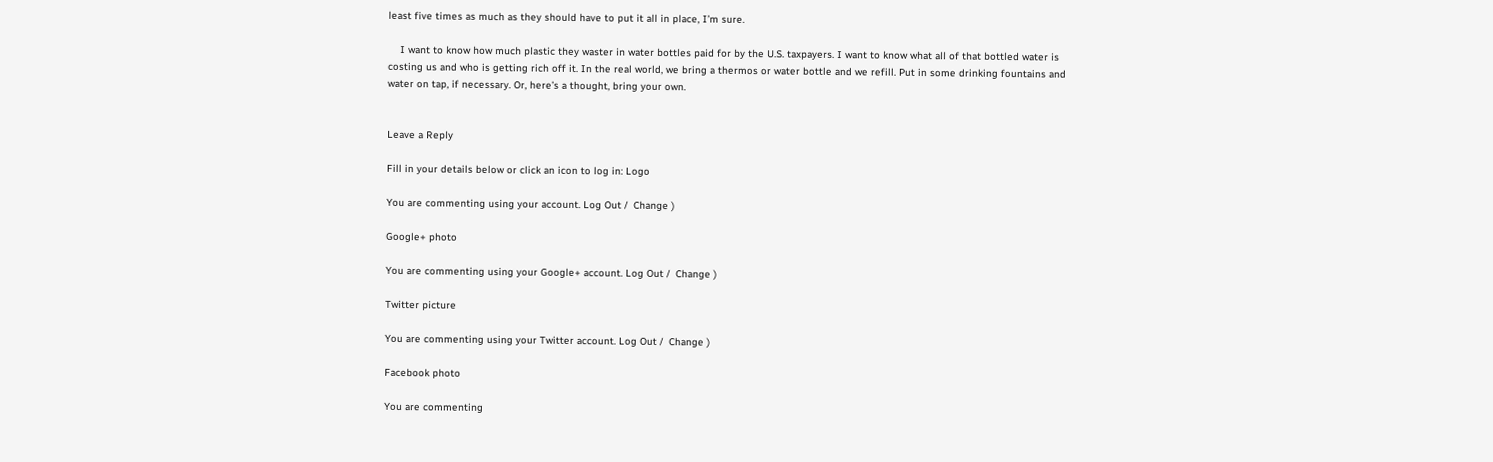least five times as much as they should have to put it all in place, I’m sure.

    I want to know how much plastic they waster in water bottles paid for by the U.S. taxpayers. I want to know what all of that bottled water is costing us and who is getting rich off it. In the real world, we bring a thermos or water bottle and we refill. Put in some drinking fountains and water on tap, if necessary. Or, here’s a thought, bring your own.


Leave a Reply

Fill in your details below or click an icon to log in: Logo

You are commenting using your account. Log Out /  Change )

Google+ photo

You are commenting using your Google+ account. Log Out /  Change )

Twitter picture

You are commenting using your Twitter account. Log Out /  Change )

Facebook photo

You are commenting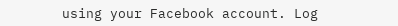using your Facebook account. Log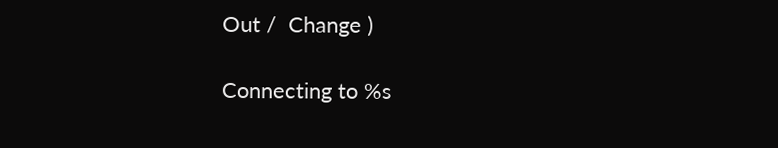Out /  Change )

Connecting to %s